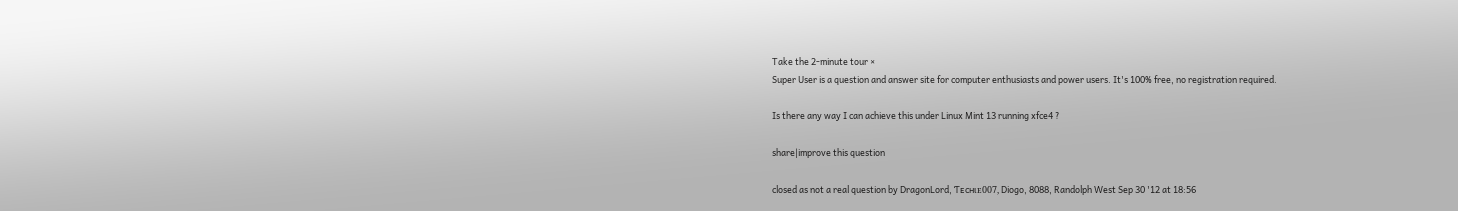Take the 2-minute tour ×
Super User is a question and answer site for computer enthusiasts and power users. It's 100% free, no registration required.

Is there any way I can achieve this under Linux Mint 13 running xfce4 ?

share|improve this question

closed as not a real question by DragonLord, Ƭᴇcʜιᴇ007, Diogo, 8088, Randolph West Sep 30 '12 at 18:56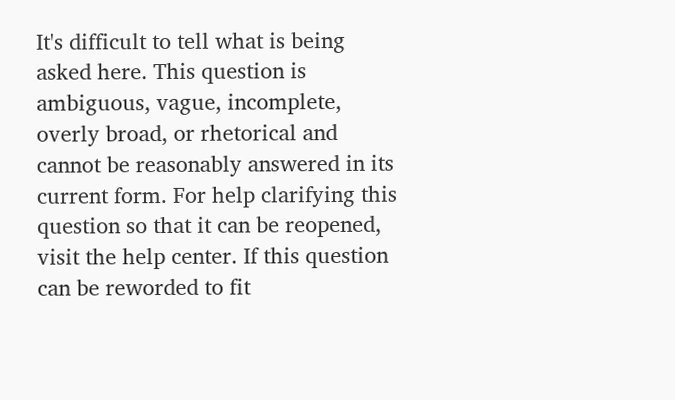It's difficult to tell what is being asked here. This question is ambiguous, vague, incomplete, overly broad, or rhetorical and cannot be reasonably answered in its current form. For help clarifying this question so that it can be reopened, visit the help center. If this question can be reworded to fit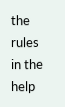the rules in the help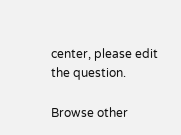center, please edit the question.

Browse other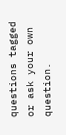questions tagged or ask your own question.